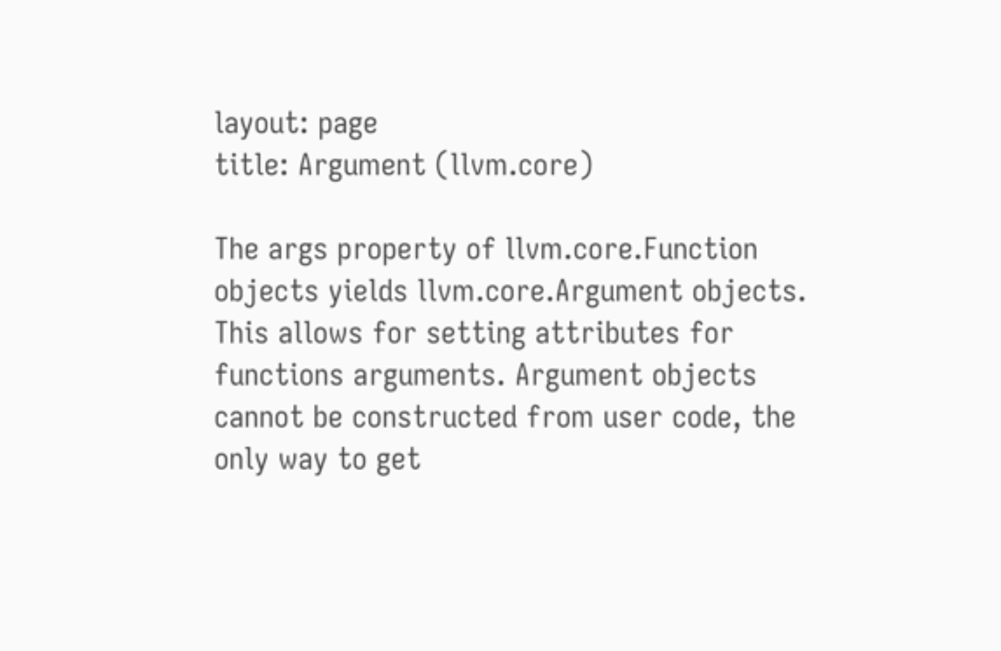layout: page
title: Argument (llvm.core)

The args property of llvm.core.Function objects yields llvm.core.Argument objects. This allows for setting attributes for functions arguments. Argument objects cannot be constructed from user code, the only way to get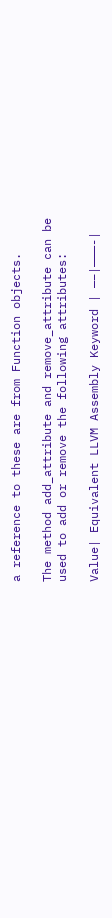a reference to these are from Function objects.

The method add_attribute and remove_attribute can be used to add or remove the following attributes:

Value| Equivalent LLVM Assembly Keyword | —–|———-|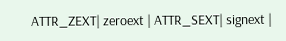ATTR_ZEXT| zeroext | ATTR_SEXT| signext |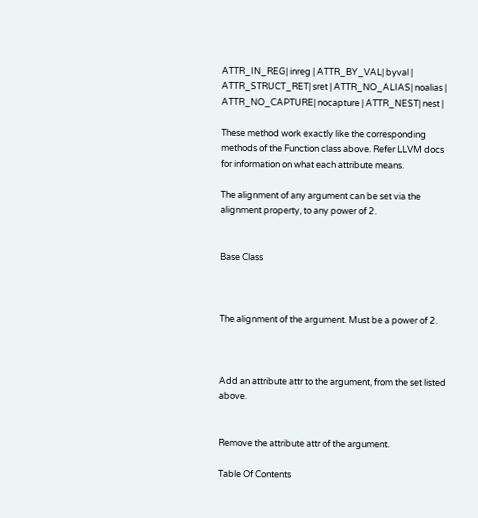ATTR_IN_REG| inreg | ATTR_BY_VAL| byval | ATTR_STRUCT_RET| sret | ATTR_NO_ALIAS| noalias | ATTR_NO_CAPTURE| nocapture | ATTR_NEST| nest |

These method work exactly like the corresponding methods of the Function class above. Refer LLVM docs for information on what each attribute means.

The alignment of any argument can be set via the alignment property, to any power of 2.


Base Class



The alignment of the argument. Must be a power of 2.



Add an attribute attr to the argument, from the set listed above.


Remove the attribute attr of the argument.

Table Of Contents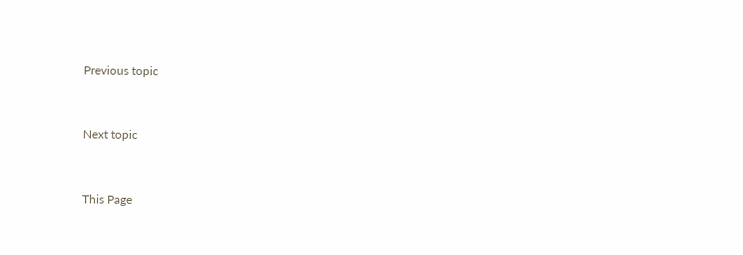Previous topic


Next topic


This Page